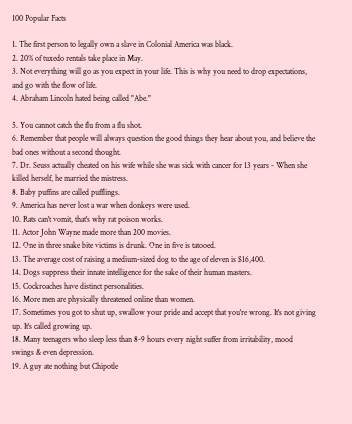100 Popular Facts

1. The first person to legally own a slave in Colonial America was black.
2. 20% of tuxedo rentals take place in May.
3. Not everything will go as you expect in your life. This is why you need to drop expectations, and go with the flow of life.
4. Abraham Lincoln hated being called "Abe."

5. You cannot catch the flu from a flu shot.
6. Remember that people will always question the good things they hear about you, and believe the bad ones without a second thought.
7. Dr. Seuss actually cheated on his wife while she was sick with cancer for 13 years - When she killed herself, he married the mistress.
8. Baby puffins are called pufflings.
9. America has never lost a war when donkeys were used.
10. Rats can't vomit, that's why rat poison works.
11. Actor John Wayne made more than 200 movies.
12. One in three snake bite victims is drunk. One in five is tatooed.
13. The average cost of raising a medium-sized dog to the age of eleven is $16,400.
14. Dogs suppress their innate intelligence for the sake of their human masters.
15. Cockroaches have distinct personalities.
16. More men are physically threatened online than women.
17. Sometimes you got to shut up, swallow your pride and accept that you're wrong. It's not giving up. It's called growing up.
18. Many teenagers who sleep less than 8-9 hours every night suffer from irritability, mood swings & even depression.
19. A guy ate nothing but Chipotle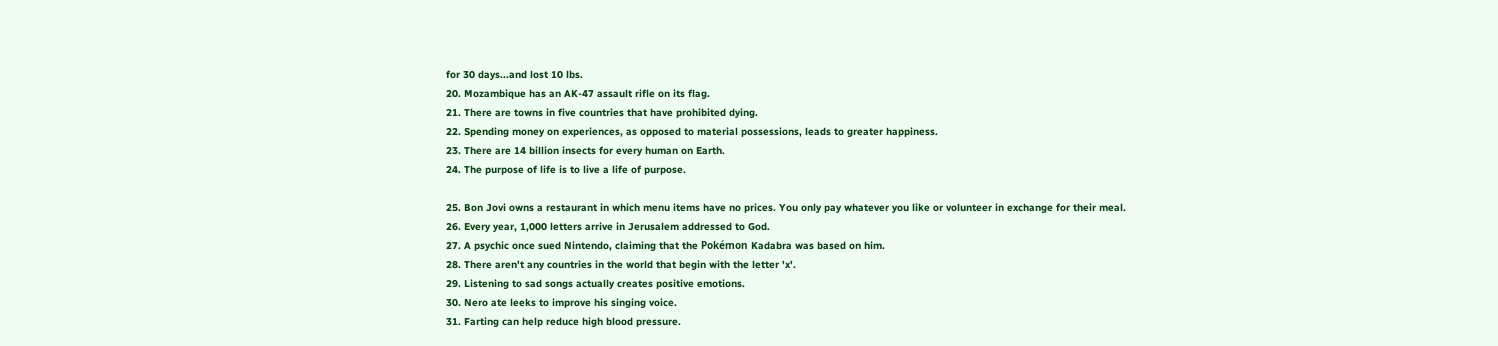for 30 days...and lost 10 lbs.
20. Mozambique has an AK-47 assault rifle on its flag.
21. There are towns in five countries that have prohibited dying.
22. Spending money on experiences, as opposed to material possessions, leads to greater happiness.
23. There are 14 billion insects for every human on Earth.
24. The purpose of life is to live a life of purpose.

25. Bon Jovi owns a restaurant in which menu items have no prices. You only pay whatever you like or volunteer in exchange for their meal.
26. Every year, 1,000 letters arrive in Jerusalem addressed to God.
27. A psychic once sued Nintendo, claiming that the Pokémon Kadabra was based on him.
28. There aren't any countries in the world that begin with the letter 'x'.
29. Listening to sad songs actually creates positive emotions.
30. Nero ate leeks to improve his singing voice.
31. Farting can help reduce high blood pressure.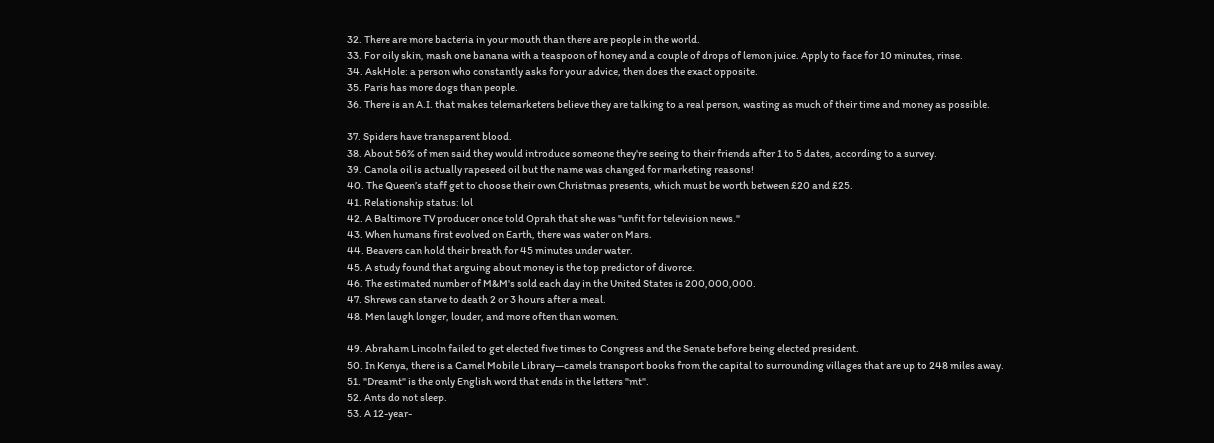32. There are more bacteria in your mouth than there are people in the world.
33. For oily skin, mash one banana with a teaspoon of honey and a couple of drops of lemon juice. Apply to face for 10 minutes, rinse.
34. AskHole: a person who constantly asks for your advice, then does the exact opposite.
35. Paris has more dogs than people.
36. There is an A.I. that makes telemarketers believe they are talking to a real person, wasting as much of their time and money as possible.

37. Spiders have transparent blood.
38. About 56% of men said they would introduce someone they're seeing to their friends after 1 to 5 dates, according to a survey.
39. Canola oil is actually rapeseed oil but the name was changed for marketing reasons!
40. The Queen’s staff get to choose their own Christmas presents, which must be worth between £20 and £25.
41. Relationship status: lol
42. A Baltimore TV producer once told Oprah that she was "unfit for television news."
43. When humans first evolved on Earth, there was water on Mars.
44. Beavers can hold their breath for 45 minutes under water.
45. A study found that arguing about money is the top predictor of divorce.
46. The estimated number of M&M's sold each day in the United States is 200,000,000.
47. Shrews can starve to death 2 or 3 hours after a meal.
48. Men laugh longer, louder, and more often than women.

49. Abraham Lincoln failed to get elected five times to Congress and the Senate before being elected president.
50. In Kenya, there is a Camel Mobile Library—camels transport books from the capital to surrounding villages that are up to 248 miles away.
51. "Dreamt" is the only English word that ends in the letters "mt".
52. Ants do not sleep.
53. A 12-year-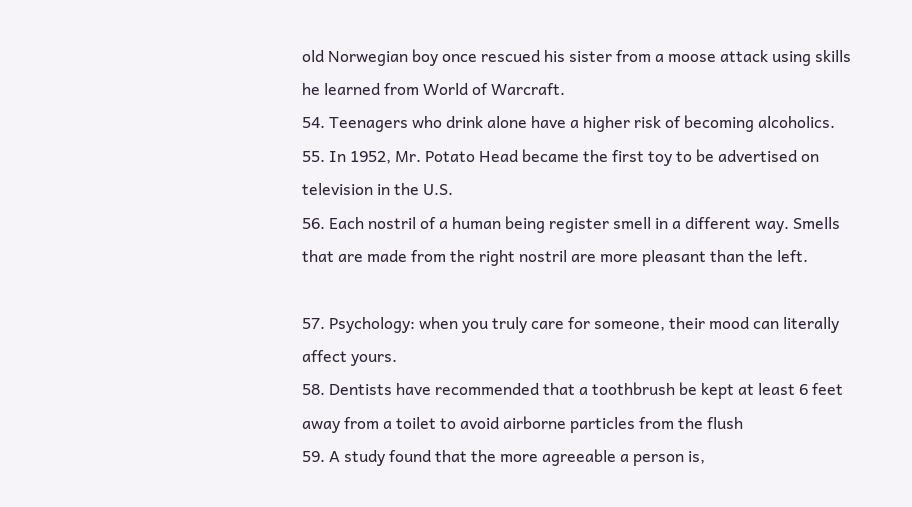old Norwegian boy once rescued his sister from a moose attack using skills he learned from World of Warcraft.
54. Teenagers who drink alone have a higher risk of becoming alcoholics.
55. In 1952, Mr. Potato Head became the first toy to be advertised on television in the U.S.
56. Each nostril of a human being register smell in a different way. Smells that are made from the right nostril are more pleasant than the left.

57. Psychology: when you truly care for someone, their mood can literally affect yours.
58. Dentists have recommended that a toothbrush be kept at least 6 feet away from a toilet to avoid airborne particles from the flush
59. A study found that the more agreeable a person is,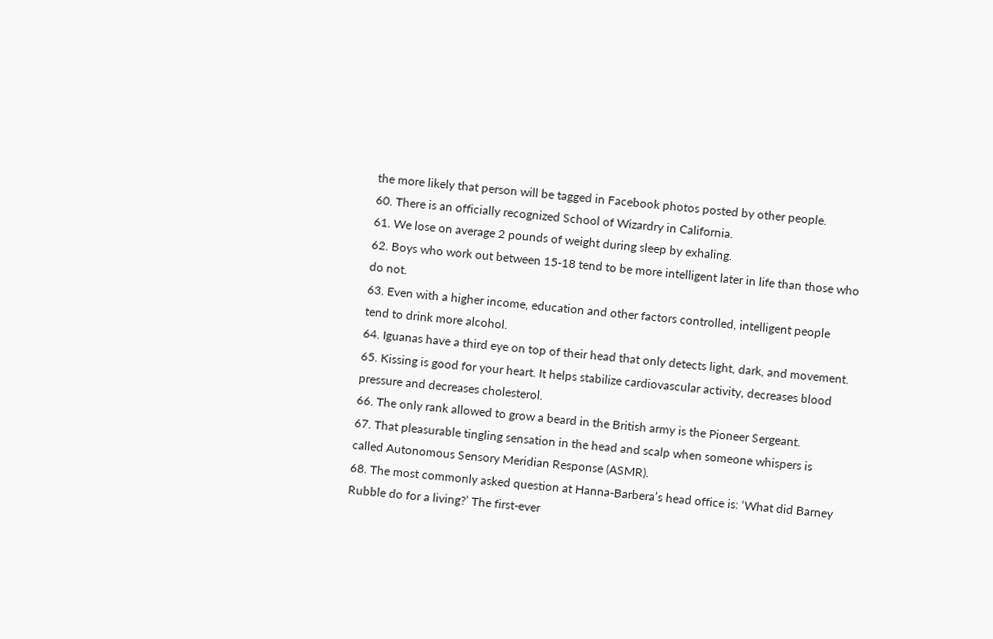the more likely that person will be tagged in Facebook photos posted by other people.
60. There is an officially recognized School of Wizardry in California.
61. We lose on average 2 pounds of weight during sleep by exhaling.
62. Boys who work out between 15-18 tend to be more intelligent later in life than those who do not.
63. Even with a higher income, education and other factors controlled, intelligent people tend to drink more alcohol.
64. Iguanas have a third eye on top of their head that only detects light, dark, and movement.
65. Kissing is good for your heart. It helps stabilize cardiovascular activity, decreases blood pressure and decreases cholesterol.
66. The only rank allowed to grow a beard in the British army is the Pioneer Sergeant.
67. That pleasurable tingling sensation in the head and scalp when someone whispers is called Autonomous Sensory Meridian Response (ASMR).
68. The most commonly asked question at Hanna-Barbera’s head office is: ‘What did Barney Rubble do for a living?’ The first-ever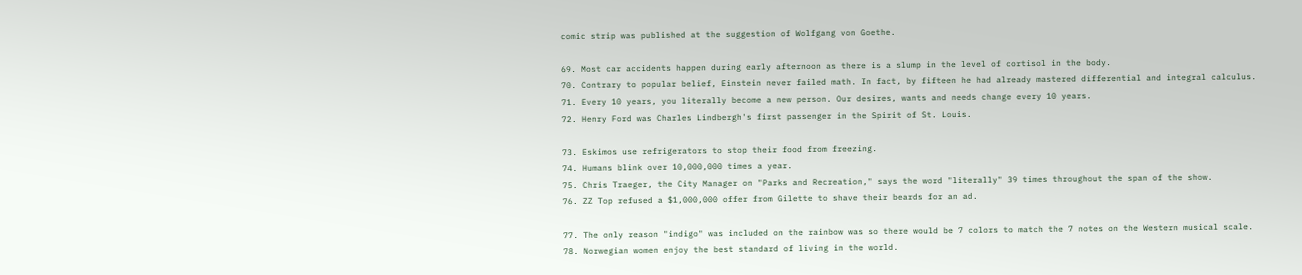comic strip was published at the suggestion of Wolfgang von Goethe.

69. Most car accidents happen during early afternoon as there is a slump in the level of cortisol in the body.
70. Contrary to popular belief, Einstein never failed math. In fact, by fifteen he had already mastered differential and integral calculus.
71. Every 10 years, you literally become a new person. Our desires, wants and needs change every 10 years.
72. Henry Ford was Charles Lindbergh's first passenger in the Spirit of St. Louis.

73. Eskimos use refrigerators to stop their food from freezing.
74. Humans blink over 10,000,000 times a year.
75. Chris Traeger, the City Manager on "Parks and Recreation," says the word "literally" 39 times throughout the span of the show.
76. ZZ Top refused a $1,000,000 offer from Gilette to shave their beards for an ad.

77. The only reason "indigo" was included on the rainbow was so there would be 7 colors to match the 7 notes on the Western musical scale.
78. Norwegian women enjoy the best standard of living in the world.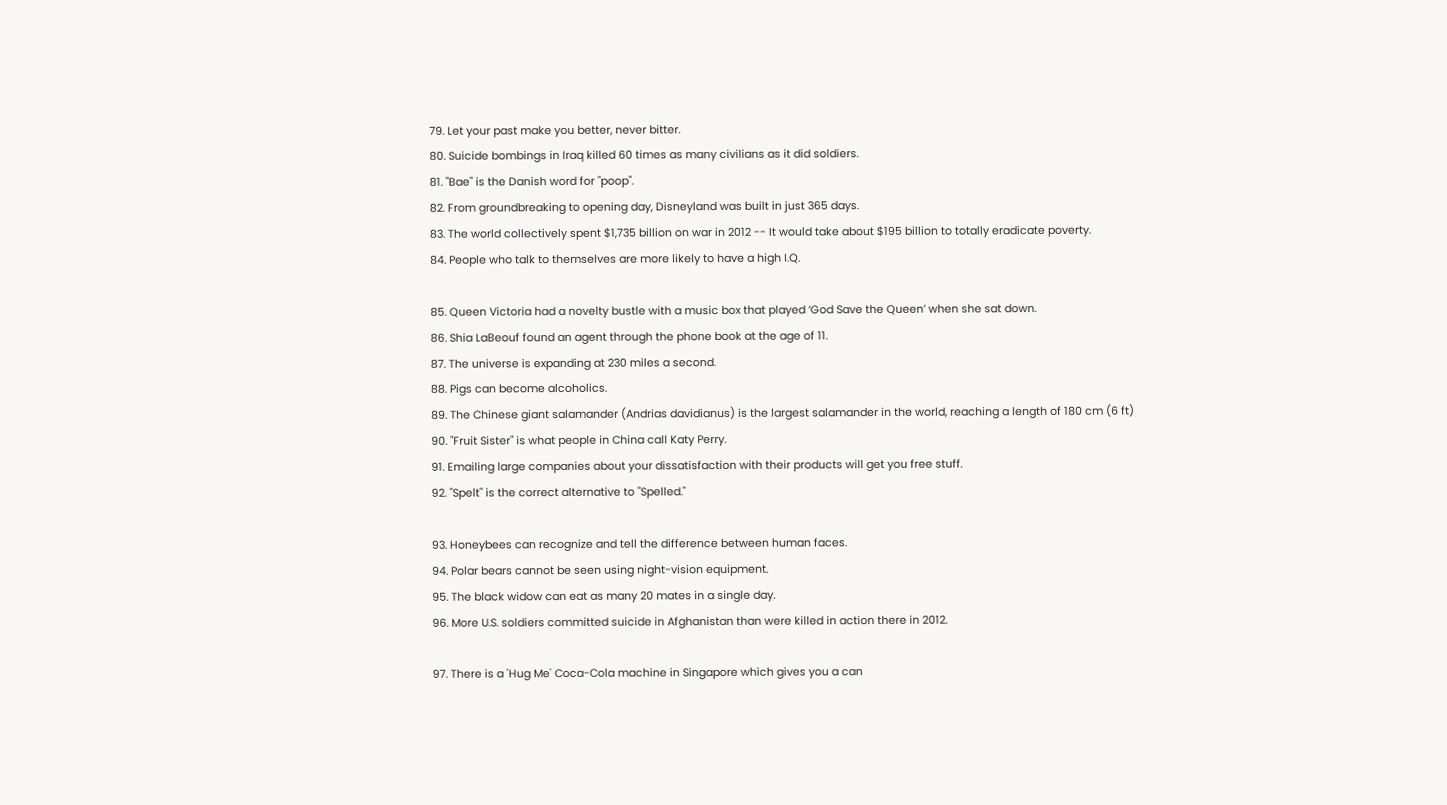79. Let your past make you better, never bitter.
80. Suicide bombings in Iraq killed 60 times as many civilians as it did soldiers.
81. "Bae" is the Danish word for "poop".
82. From groundbreaking to opening day, Disneyland was built in just 365 days.
83. The world collectively spent $1,735 billion on war in 2012 -- It would take about $195 billion to totally eradicate poverty.
84. People who talk to themselves are more likely to have a high I.Q.

85. Queen Victoria had a novelty bustle with a music box that played ‘God Save the Queen’ when she sat down.
86. Shia LaBeouf found an agent through the phone book at the age of 11.
87. The universe is expanding at 230 miles a second.
88. Pigs can become alcoholics.
89. The Chinese giant salamander (Andrias davidianus) is the largest salamander in the world, reaching a length of 180 cm (6 ft)
90. "Fruit Sister" is what people in China call Katy Perry.
91. Emailing large companies about your dissatisfaction with their products will get you free stuff.
92. "Spelt" is the correct alternative to "Spelled."

93. Honeybees can recognize and tell the difference between human faces.
94. Polar bears cannot be seen using night-vision equipment.
95. The black widow can eat as many 20 mates in a single day.
96. More U.S. soldiers committed suicide in Afghanistan than were killed in action there in 2012.

97. There is a 'Hug Me' Coca-Cola machine in Singapore which gives you a can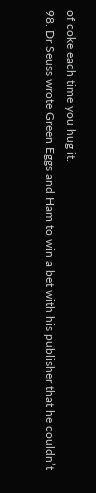of coke each time you hug it.
98. Dr Seuss wrote Green Eggs and Ham to win a bet with his publisher that he couldn’t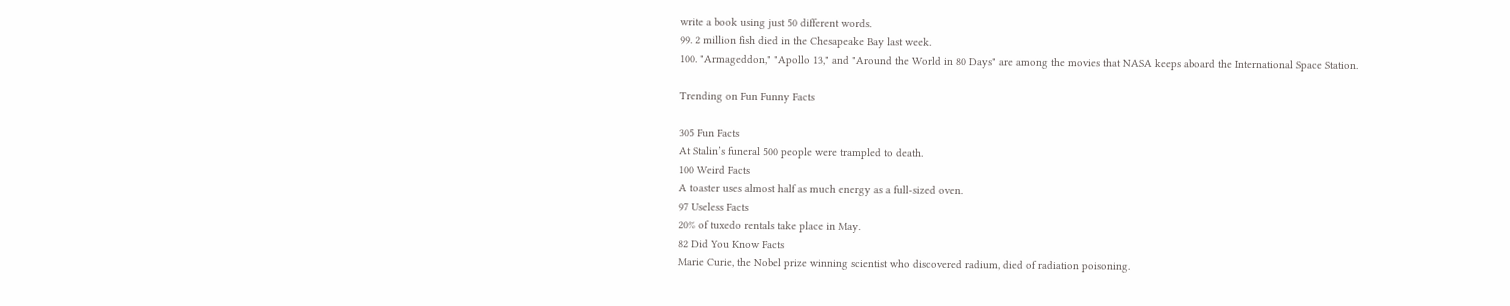write a book using just 50 different words.
99. 2 million fish died in the Chesapeake Bay last week.
100. "Armageddon," "Apollo 13," and "Around the World in 80 Days" are among the movies that NASA keeps aboard the International Space Station.

Trending on Fun Funny Facts

305 Fun Facts
At Stalin’s funeral 500 people were trampled to death.
100 Weird Facts
A toaster uses almost half as much energy as a full-sized oven.
97 Useless Facts
20% of tuxedo rentals take place in May.
82 Did You Know Facts
Marie Curie, the Nobel prize winning scientist who discovered radium, died of radiation poisoning.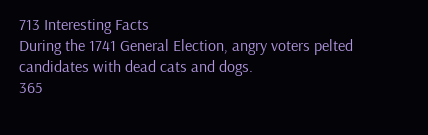713 Interesting Facts
During the 1741 General Election, angry voters pelted candidates with dead cats and dogs.
365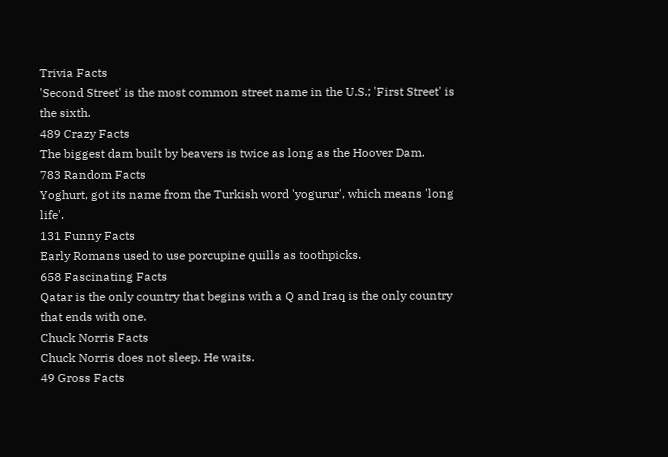Trivia Facts
'Second Street' is the most common street name in the U.S.; 'First Street' is the sixth.
489 Crazy Facts
The biggest dam built by beavers is twice as long as the Hoover Dam.
783 Random Facts
Yoghurt, got its name from the Turkish word 'yogurur', which means 'long life'.
131 Funny Facts
Early Romans used to use porcupine quills as toothpicks.
658 Fascinating Facts
Qatar is the only country that begins with a Q and Iraq is the only country that ends with one.
Chuck Norris Facts
Chuck Norris does not sleep. He waits.
49 Gross Facts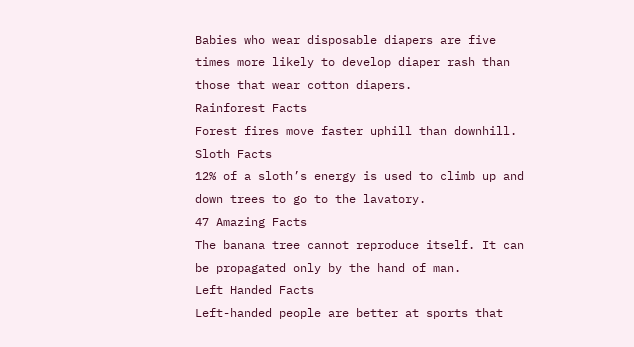Babies who wear disposable diapers are five times more likely to develop diaper rash than those that wear cotton diapers.
Rainforest Facts
Forest fires move faster uphill than downhill.
Sloth Facts
12% of a sloth’s energy is used to climb up and down trees to go to the lavatory.
47 Amazing Facts
The banana tree cannot reproduce itself. It can be propagated only by the hand of man.
Left Handed Facts
Left-handed people are better at sports that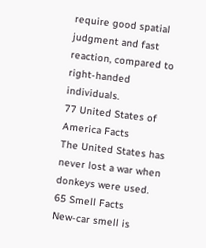require good spatial judgment and fast reaction, compared to right-handed individuals.
77 United States of America Facts
The United States has never lost a war when donkeys were used.
65 Smell Facts
New-car smell is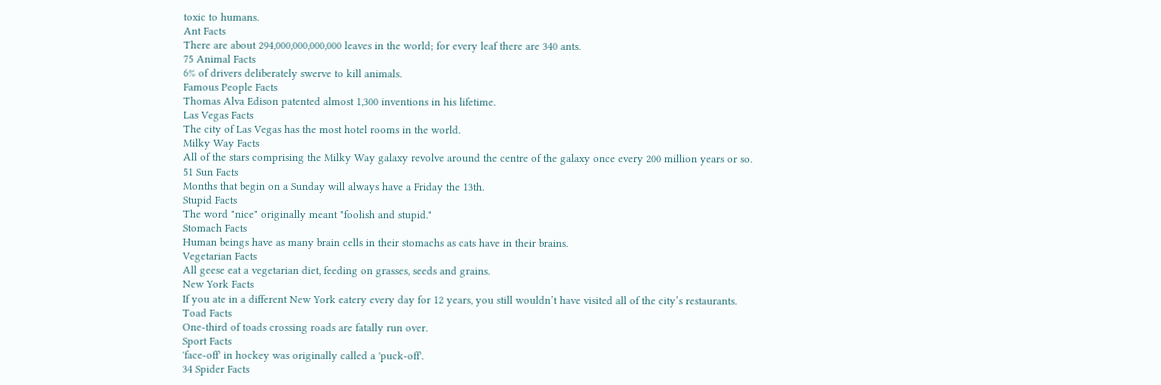toxic to humans.
Ant Facts
There are about 294,000,000,000,000 leaves in the world; for every leaf there are 340 ants.
75 Animal Facts
6% of drivers deliberately swerve to kill animals.
Famous People Facts
Thomas Alva Edison patented almost 1,300 inventions in his lifetime.
Las Vegas Facts
The city of Las Vegas has the most hotel rooms in the world.
Milky Way Facts
All of the stars comprising the Milky Way galaxy revolve around the centre of the galaxy once every 200 million years or so.
51 Sun Facts
Months that begin on a Sunday will always have a Friday the 13th.
Stupid Facts
The word "nice" originally meant "foolish and stupid."
Stomach Facts
Human beings have as many brain cells in their stomachs as cats have in their brains.
Vegetarian Facts
All geese eat a vegetarian diet, feeding on grasses, seeds and grains.
New York Facts
If you ate in a different New York eatery every day for 12 years, you still wouldn’t have visited all of the city’s restaurants.
Toad Facts
One-third of toads crossing roads are fatally run over.
Sport Facts
'face-off' in hockey was originally called a 'puck-off'.
34 Spider Facts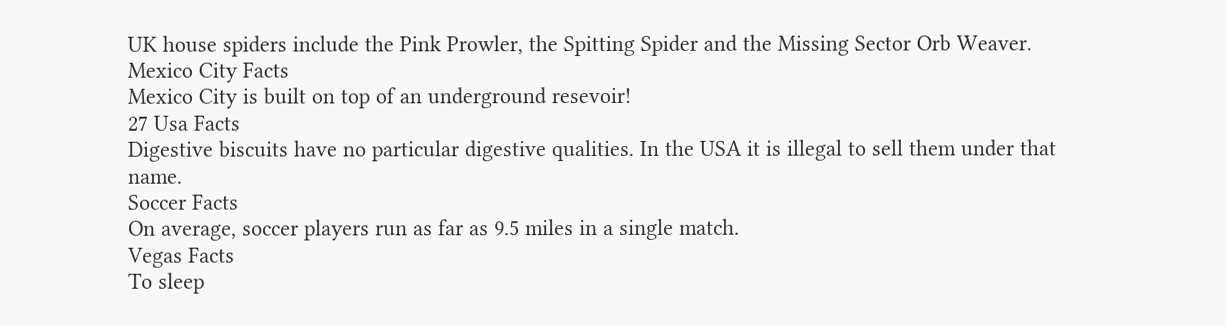UK house spiders include the Pink Prowler, the Spitting Spider and the Missing Sector Orb Weaver.
Mexico City Facts
Mexico City is built on top of an underground resevoir!
27 Usa Facts
Digestive biscuits have no particular digestive qualities. In the USA it is illegal to sell them under that name.
Soccer Facts
On average, soccer players run as far as 9.5 miles in a single match.
Vegas Facts
To sleep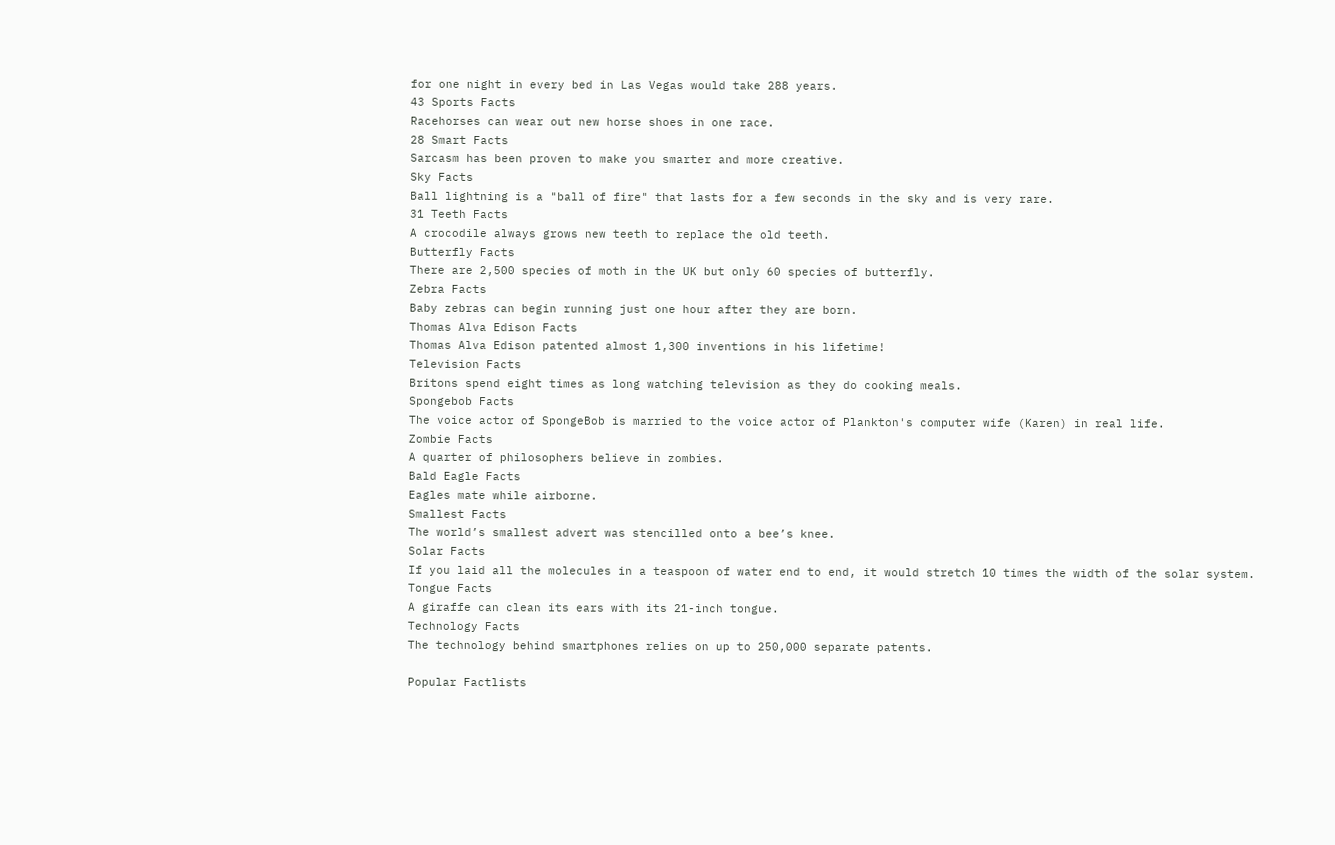for one night in every bed in Las Vegas would take 288 years.
43 Sports Facts
Racehorses can wear out new horse shoes in one race.
28 Smart Facts
Sarcasm has been proven to make you smarter and more creative.
Sky Facts
Ball lightning is a "ball of fire" that lasts for a few seconds in the sky and is very rare.
31 Teeth Facts
A crocodile always grows new teeth to replace the old teeth.
Butterfly Facts
There are 2,500 species of moth in the UK but only 60 species of butterfly.
Zebra Facts
Baby zebras can begin running just one hour after they are born.
Thomas Alva Edison Facts
Thomas Alva Edison patented almost 1,300 inventions in his lifetime!
Television Facts
Britons spend eight times as long watching television as they do cooking meals.
Spongebob Facts
The voice actor of SpongeBob is married to the voice actor of Plankton's computer wife (Karen) in real life.
Zombie Facts
A quarter of philosophers believe in zombies.
Bald Eagle Facts
Eagles mate while airborne.
Smallest Facts
The world’s smallest advert was stencilled onto a bee’s knee.
Solar Facts
If you laid all the molecules in a teaspoon of water end to end, it would stretch 10 times the width of the solar system.
Tongue Facts
A giraffe can clean its ears with its 21-inch tongue.
Technology Facts
The technology behind smartphones relies on up to 250,000 separate patents.

Popular Factlists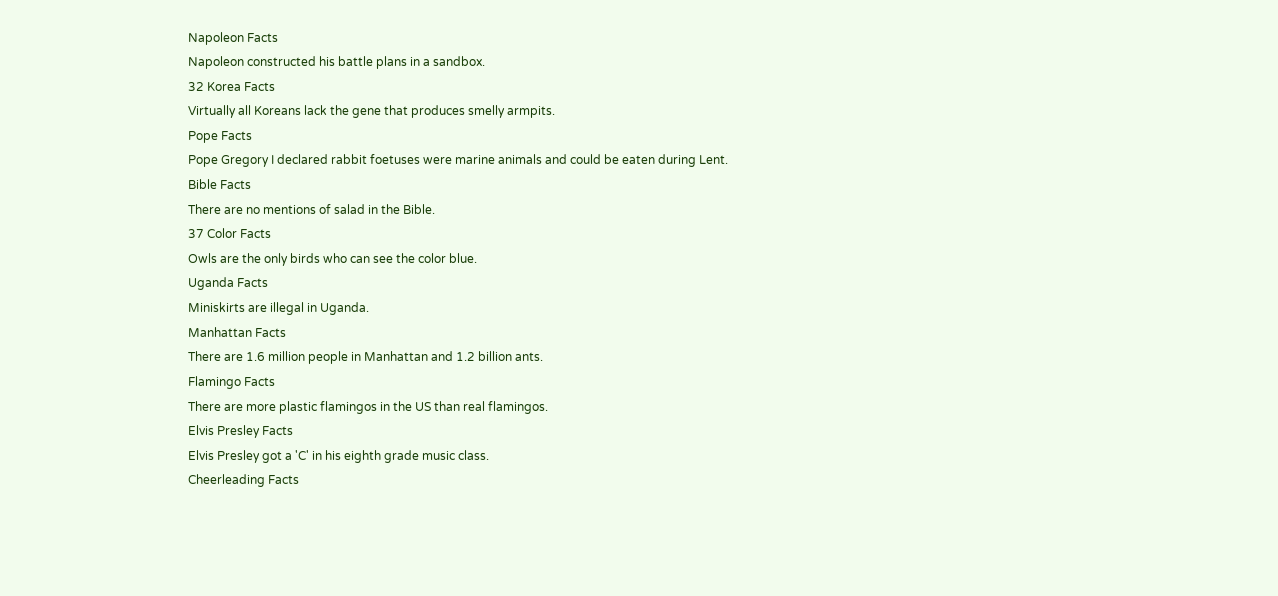Napoleon Facts
Napoleon constructed his battle plans in a sandbox.
32 Korea Facts
Virtually all Koreans lack the gene that produces smelly armpits.
Pope Facts
Pope Gregory I declared rabbit foetuses were marine animals and could be eaten during Lent.
Bible Facts
There are no mentions of salad in the Bible.
37 Color Facts
Owls are the only birds who can see the color blue.
Uganda Facts
Miniskirts are illegal in Uganda.
Manhattan Facts
There are 1.6 million people in Manhattan and 1.2 billion ants.
Flamingo Facts
There are more plastic flamingos in the US than real flamingos.
Elvis Presley Facts
Elvis Presley got a 'C' in his eighth grade music class.
Cheerleading Facts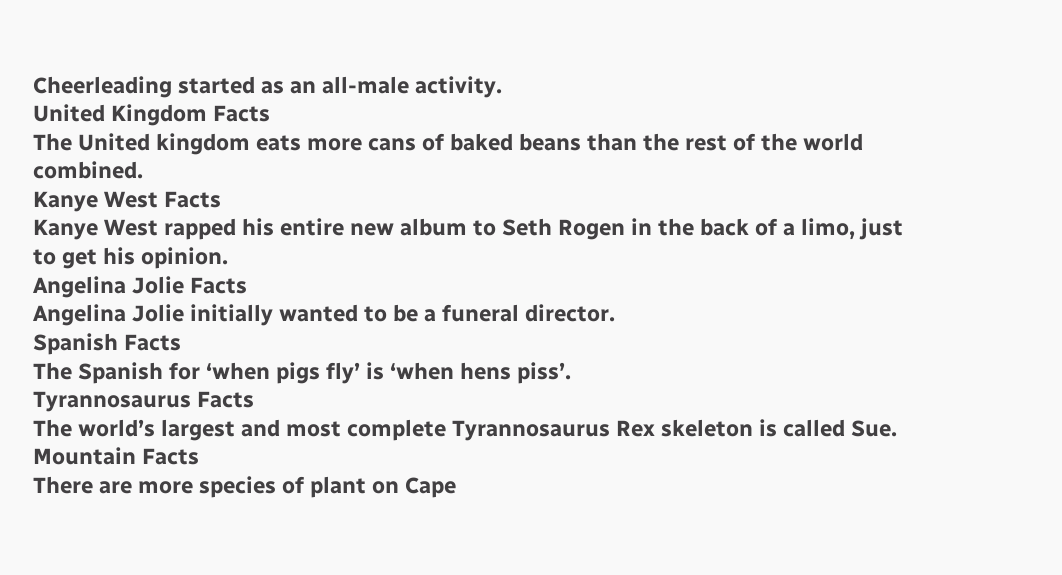Cheerleading started as an all-male activity.
United Kingdom Facts
The United kingdom eats more cans of baked beans than the rest of the world combined.
Kanye West Facts
Kanye West rapped his entire new album to Seth Rogen in the back of a limo, just to get his opinion.
Angelina Jolie Facts
Angelina Jolie initially wanted to be a funeral director.
Spanish Facts
The Spanish for ‘when pigs fly’ is ‘when hens piss’.
Tyrannosaurus Facts
The world’s largest and most complete Tyrannosaurus Rex skeleton is called Sue.
Mountain Facts
There are more species of plant on Cape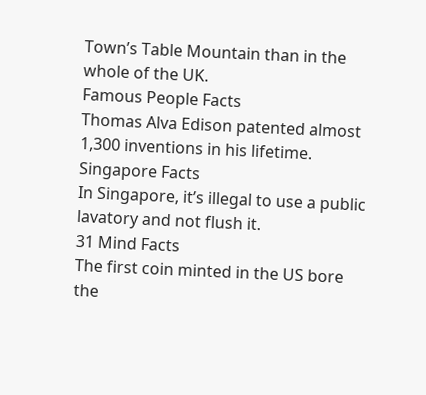Town’s Table Mountain than in the whole of the UK.
Famous People Facts
Thomas Alva Edison patented almost 1,300 inventions in his lifetime.
Singapore Facts
In Singapore, it’s illegal to use a public lavatory and not flush it.
31 Mind Facts
The first coin minted in the US bore the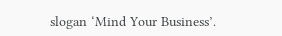slogan ‘Mind Your Business’.